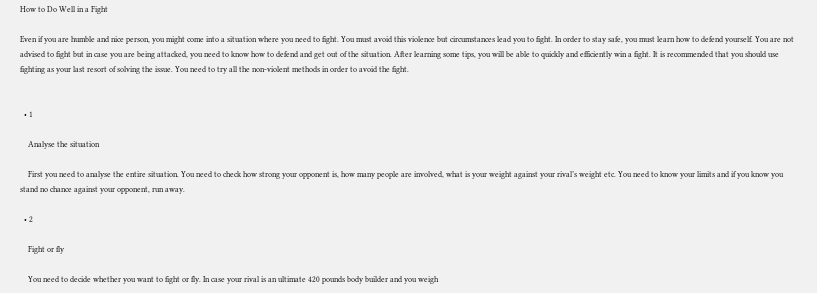How to Do Well in a Fight

Even if you are humble and nice person, you might come into a situation where you need to fight. You must avoid this violence but circumstances lead you to fight. In order to stay safe, you must learn how to defend yourself. You are not advised to fight but in case you are being attacked, you need to know how to defend and get out of the situation. After learning some tips, you will be able to quickly and efficiently win a fight. It is recommended that you should use fighting as your last resort of solving the issue. You need to try all the non-violent methods in order to avoid the fight.


  • 1

    Analyse the situation

    First you need to analyse the entire situation. You need to check how strong your opponent is, how many people are involved, what is your weight against your rival’s weight etc. You need to know your limits and if you know you stand no chance against your opponent, run away.

  • 2

    Fight or fly

    You need to decide whether you want to fight or fly. In case your rival is an ultimate 420 pounds body builder and you weigh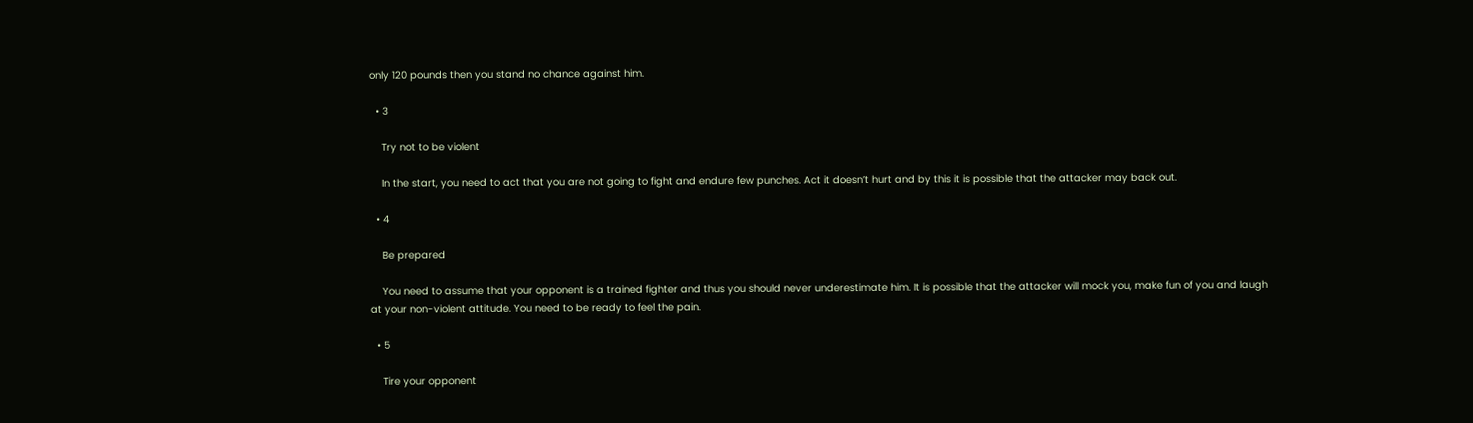only 120 pounds then you stand no chance against him.

  • 3

    Try not to be violent

    In the start, you need to act that you are not going to fight and endure few punches. Act it doesn’t hurt and by this it is possible that the attacker may back out.

  • 4

    Be prepared

    You need to assume that your opponent is a trained fighter and thus you should never underestimate him. It is possible that the attacker will mock you, make fun of you and laugh at your non-violent attitude. You need to be ready to feel the pain.

  • 5

    Tire your opponent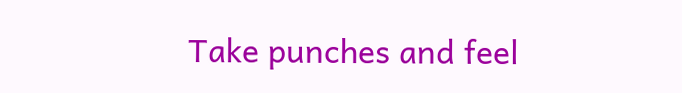Take punches and feel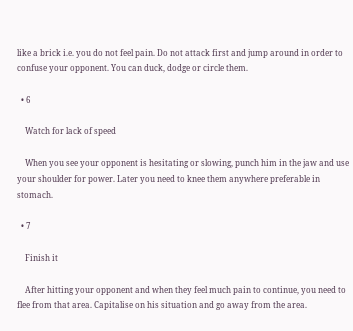like a brick i.e. you do not feel pain. Do not attack first and jump around in order to confuse your opponent. You can duck, dodge or circle them.

  • 6

    Watch for lack of speed

    When you see your opponent is hesitating or slowing, punch him in the jaw and use your shoulder for power. Later you need to knee them anywhere preferable in stomach.

  • 7

    Finish it

    After hitting your opponent and when they feel much pain to continue, you need to flee from that area. Capitalise on his situation and go away from the area.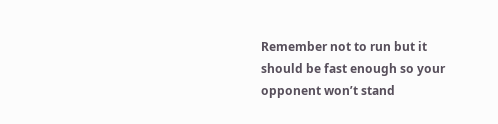Remember not to run but it should be fast enough so your opponent won’t stand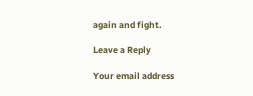again and fight.

Leave a Reply

Your email address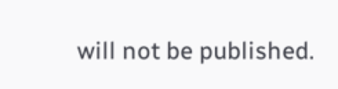will not be published.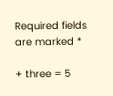Required fields are marked *

+ three = 5